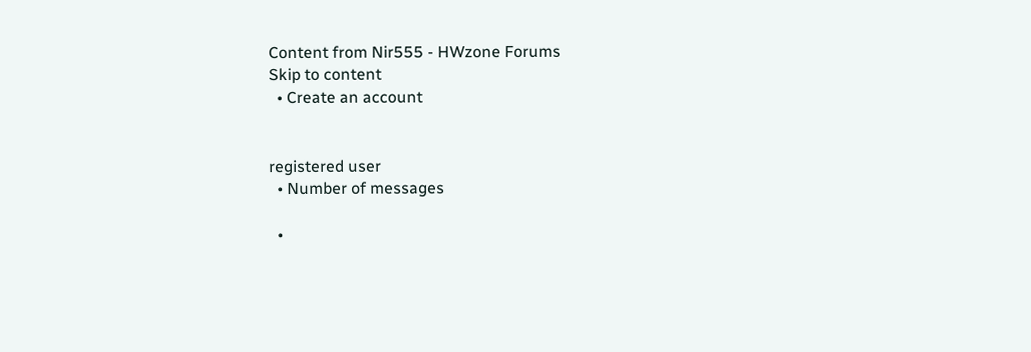Content from Nir555 - HWzone Forums
Skip to content
  • Create an account


registered user
  • Number of messages

  •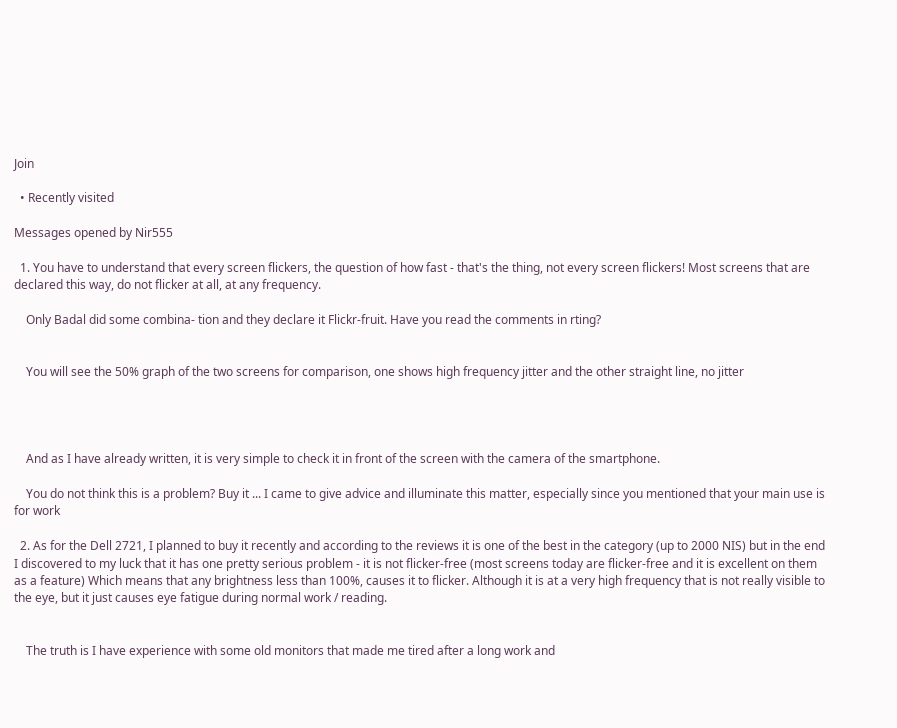Join

  • Recently visited

Messages opened by Nir555

  1. You have to understand that every screen flickers, the question of how fast - that's the thing, not every screen flickers! Most screens that are declared this way, do not flicker at all, at any frequency.

    Only Badal did some combina- tion and they declare it Flickr-fruit. Have you read the comments in rting?


    You will see the 50% graph of the two screens for comparison, one shows high frequency jitter and the other straight line, no jitter




    And as I have already written, it is very simple to check it in front of the screen with the camera of the smartphone.

    You do not think this is a problem? Buy it ... I came to give advice and illuminate this matter, especially since you mentioned that your main use is for work

  2. As for the Dell 2721, I planned to buy it recently and according to the reviews it is one of the best in the category (up to 2000 NIS) but in the end I discovered to my luck that it has one pretty serious problem - it is not flicker-free (most screens today are flicker-free and it is excellent on them as a feature) Which means that any brightness less than 100%, causes it to flicker. Although it is at a very high frequency that is not really visible to the eye, but it just causes eye fatigue during normal work / reading.


    The truth is I have experience with some old monitors that made me tired after a long work and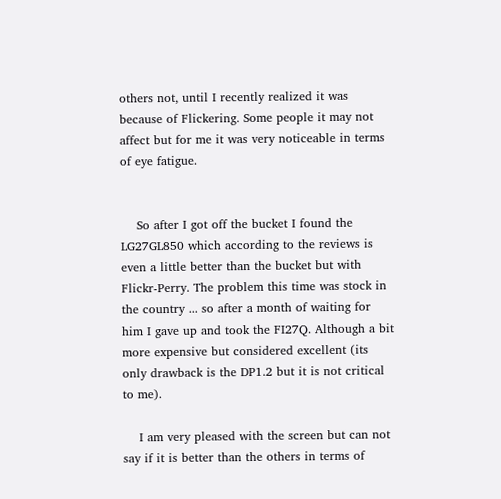others not, until I recently realized it was because of Flickering. Some people it may not affect but for me it was very noticeable in terms of eye fatigue.


    So after I got off the bucket I found the LG27GL850 which according to the reviews is even a little better than the bucket but with Flickr-Perry. The problem this time was stock in the country ... so after a month of waiting for him I gave up and took the FI27Q. Although a bit more expensive but considered excellent (its only drawback is the DP1.2 but it is not critical to me).

    I am very pleased with the screen but can not say if it is better than the others in terms of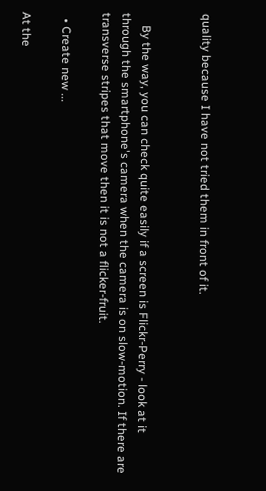quality because I have not tried them in front of it.


    By the way, you can check quite easily if a screen is Flickr-Perry - look at it through the smartphone's camera when the camera is on slow-motion. If there are transverse stripes that move then it is not a flicker-fruit.

  • Create new ...

At the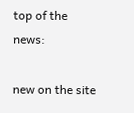top of the news:

new on the site